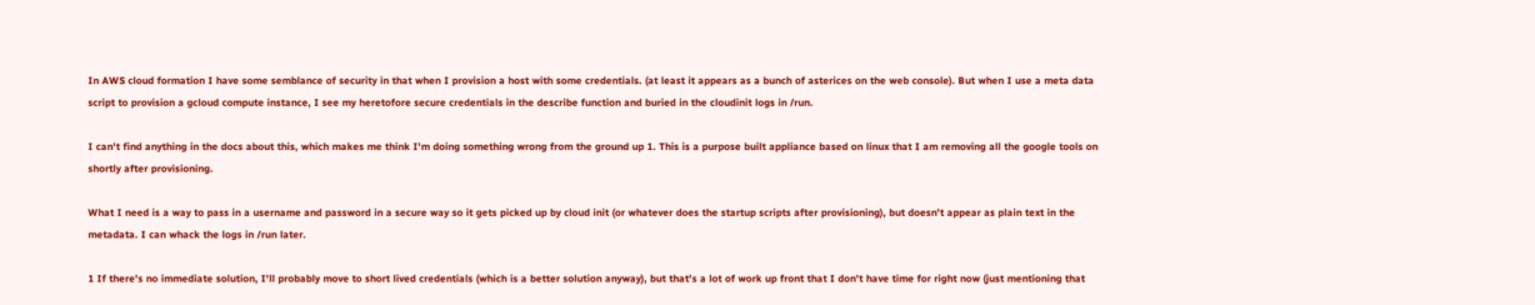In AWS cloud formation I have some semblance of security in that when I provision a host with some credentials. (at least it appears as a bunch of asterices on the web console). But when I use a meta data script to provision a gcloud compute instance, I see my heretofore secure credentials in the describe function and buried in the cloudinit logs in /run.

I can't find anything in the docs about this, which makes me think I'm doing something wrong from the ground up 1. This is a purpose built appliance based on linux that I am removing all the google tools on shortly after provisioning.

What I need is a way to pass in a username and password in a secure way so it gets picked up by cloud init (or whatever does the startup scripts after provisioning), but doesn't appear as plain text in the metadata. I can whack the logs in /run later.

1 If there's no immediate solution, I'll probably move to short lived credentials (which is a better solution anyway), but that's a lot of work up front that I don't have time for right now (just mentioning that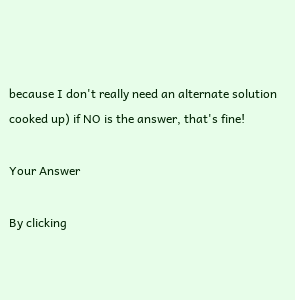because I don't really need an alternate solution cooked up) if NO is the answer, that's fine!

Your Answer

By clicking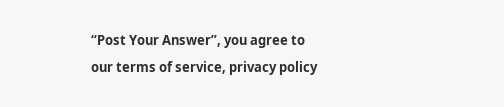“Post Your Answer”, you agree to our terms of service, privacy policy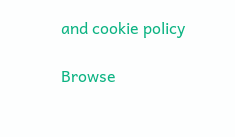and cookie policy

Browse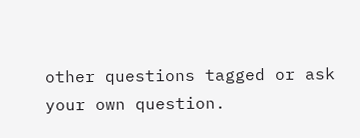other questions tagged or ask your own question.